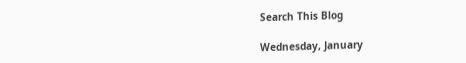Search This Blog

Wednesday, January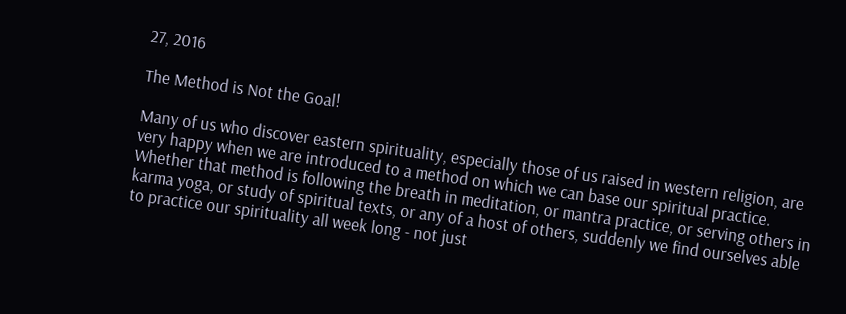27, 2016

The Method is Not the Goal!

Many of us who discover eastern spirituality, especially those of us raised in western religion, are very happy when we are introduced to a method on which we can base our spiritual practice. Whether that method is following the breath in meditation, or mantra practice, or serving others in karma yoga, or study of spiritual texts, or any of a host of others, suddenly we find ourselves able to practice our spirituality all week long - not just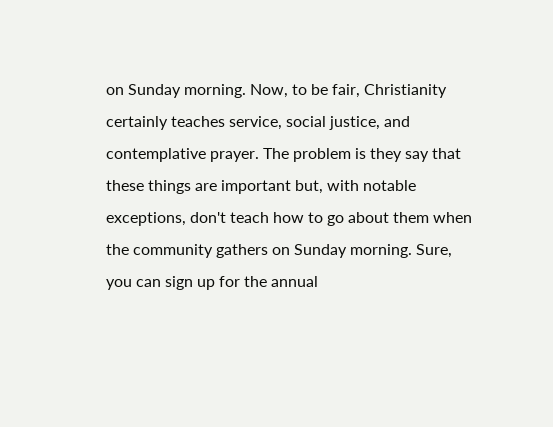on Sunday morning. Now, to be fair, Christianity certainly teaches service, social justice, and contemplative prayer. The problem is they say that these things are important but, with notable exceptions, don't teach how to go about them when the community gathers on Sunday morning. Sure, you can sign up for the annual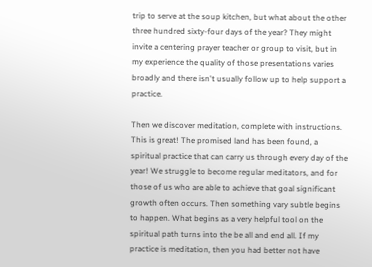trip to serve at the soup kitchen, but what about the other three hundred sixty-four days of the year? They might invite a centering prayer teacher or group to visit, but in my experience the quality of those presentations varies broadly and there isn't usually follow up to help support a practice.

Then we discover meditation, complete with instructions. This is great! The promised land has been found, a spiritual practice that can carry us through every day of the year! We struggle to become regular meditators, and for those of us who are able to achieve that goal significant growth often occurs. Then something vary subtle begins to happen. What begins as a very helpful tool on the spiritual path turns into the be all and end all. If my practice is meditation, then you had better not have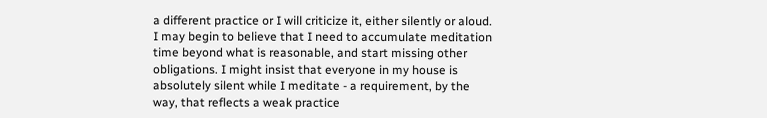a different practice or I will criticize it, either silently or aloud. I may begin to believe that I need to accumulate meditation time beyond what is reasonable, and start missing other obligations. I might insist that everyone in my house is absolutely silent while I meditate - a requirement, by the way, that reflects a weak practice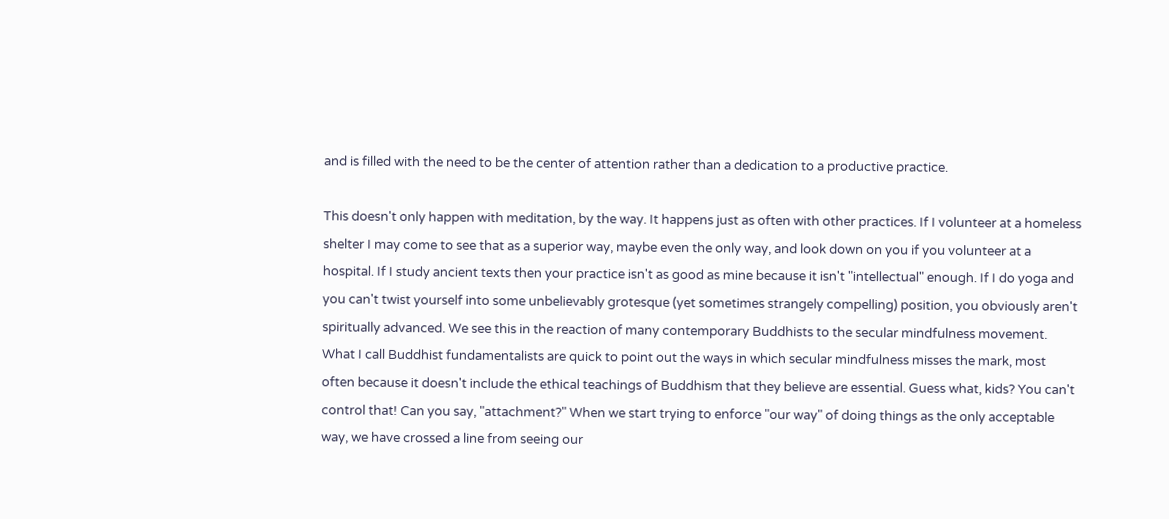and is filled with the need to be the center of attention rather than a dedication to a productive practice.

This doesn't only happen with meditation, by the way. It happens just as often with other practices. If I volunteer at a homeless shelter I may come to see that as a superior way, maybe even the only way, and look down on you if you volunteer at a hospital. If I study ancient texts then your practice isn't as good as mine because it isn't "intellectual" enough. If I do yoga and you can't twist yourself into some unbelievably grotesque (yet sometimes strangely compelling) position, you obviously aren't spiritually advanced. We see this in the reaction of many contemporary Buddhists to the secular mindfulness movement. What I call Buddhist fundamentalists are quick to point out the ways in which secular mindfulness misses the mark, most often because it doesn't include the ethical teachings of Buddhism that they believe are essential. Guess what, kids? You can't control that! Can you say, "attachment?" When we start trying to enforce "our way" of doing things as the only acceptable way, we have crossed a line from seeing our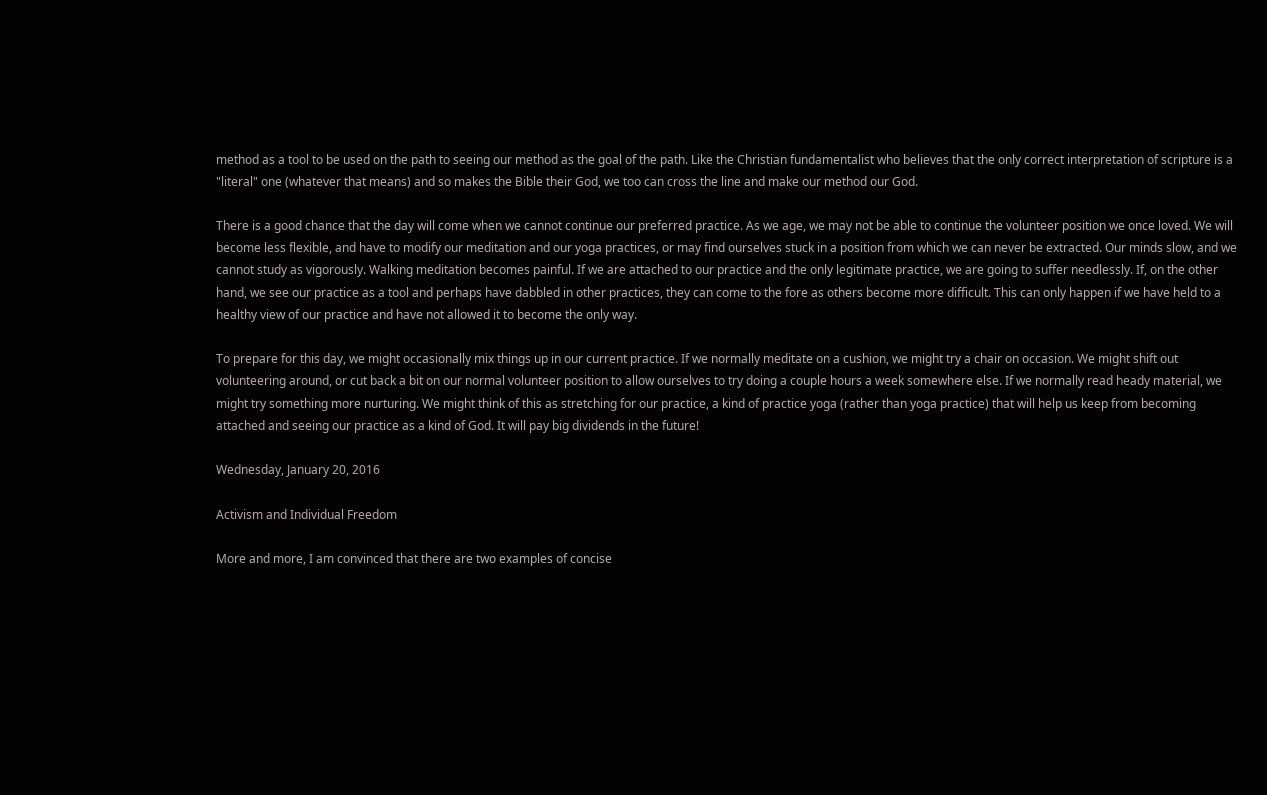method as a tool to be used on the path to seeing our method as the goal of the path. Like the Christian fundamentalist who believes that the only correct interpretation of scripture is a "literal" one (whatever that means) and so makes the Bible their God, we too can cross the line and make our method our God.

There is a good chance that the day will come when we cannot continue our preferred practice. As we age, we may not be able to continue the volunteer position we once loved. We will become less flexible, and have to modify our meditation and our yoga practices, or may find ourselves stuck in a position from which we can never be extracted. Our minds slow, and we cannot study as vigorously. Walking meditation becomes painful. If we are attached to our practice and the only legitimate practice, we are going to suffer needlessly. If, on the other hand, we see our practice as a tool and perhaps have dabbled in other practices, they can come to the fore as others become more difficult. This can only happen if we have held to a healthy view of our practice and have not allowed it to become the only way.

To prepare for this day, we might occasionally mix things up in our current practice. If we normally meditate on a cushion, we might try a chair on occasion. We might shift out volunteering around, or cut back a bit on our normal volunteer position to allow ourselves to try doing a couple hours a week somewhere else. If we normally read heady material, we might try something more nurturing. We might think of this as stretching for our practice, a kind of practice yoga (rather than yoga practice) that will help us keep from becoming attached and seeing our practice as a kind of God. It will pay big dividends in the future!

Wednesday, January 20, 2016

Activism and Individual Freedom

More and more, I am convinced that there are two examples of concise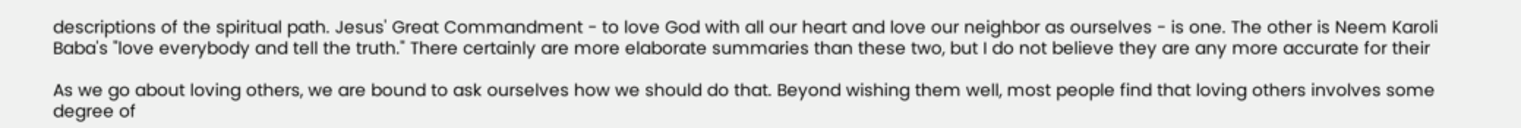descriptions of the spiritual path. Jesus' Great Commandment - to love God with all our heart and love our neighbor as ourselves - is one. The other is Neem Karoli Baba's "love everybody and tell the truth." There certainly are more elaborate summaries than these two, but I do not believe they are any more accurate for their

As we go about loving others, we are bound to ask ourselves how we should do that. Beyond wishing them well, most people find that loving others involves some degree of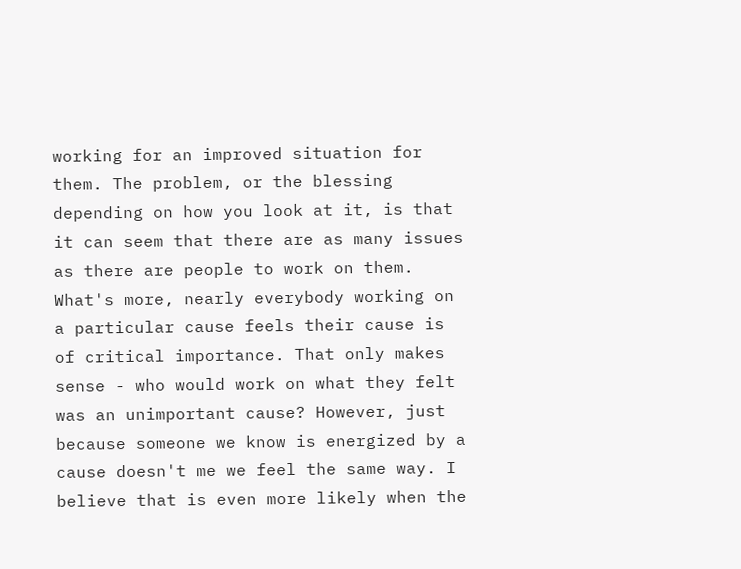working for an improved situation for them. The problem, or the blessing depending on how you look at it, is that it can seem that there are as many issues as there are people to work on them. What's more, nearly everybody working on a particular cause feels their cause is of critical importance. That only makes sense - who would work on what they felt was an unimportant cause? However, just because someone we know is energized by a cause doesn't me we feel the same way. I believe that is even more likely when the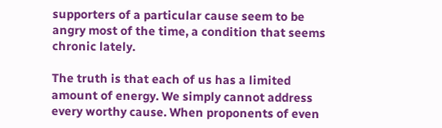supporters of a particular cause seem to be angry most of the time, a condition that seems chronic lately.

The truth is that each of us has a limited amount of energy. We simply cannot address every worthy cause. When proponents of even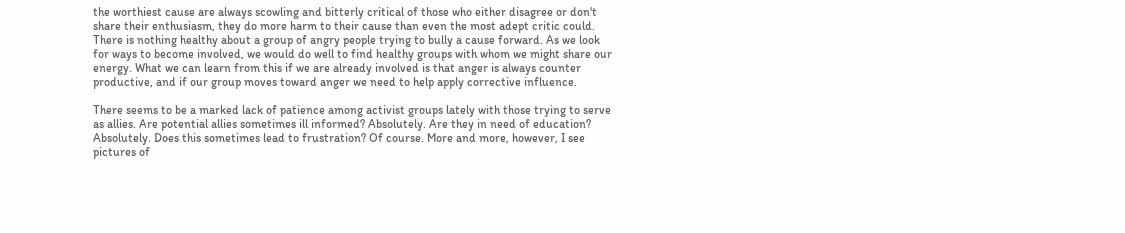the worthiest cause are always scowling and bitterly critical of those who either disagree or don't share their enthusiasm, they do more harm to their cause than even the most adept critic could. There is nothing healthy about a group of angry people trying to bully a cause forward. As we look for ways to become involved, we would do well to find healthy groups with whom we might share our energy. What we can learn from this if we are already involved is that anger is always counter productive, and if our group moves toward anger we need to help apply corrective influence.

There seems to be a marked lack of patience among activist groups lately with those trying to serve as allies. Are potential allies sometimes ill informed? Absolutely. Are they in need of education? Absolutely. Does this sometimes lead to frustration? Of course. More and more, however, I see pictures of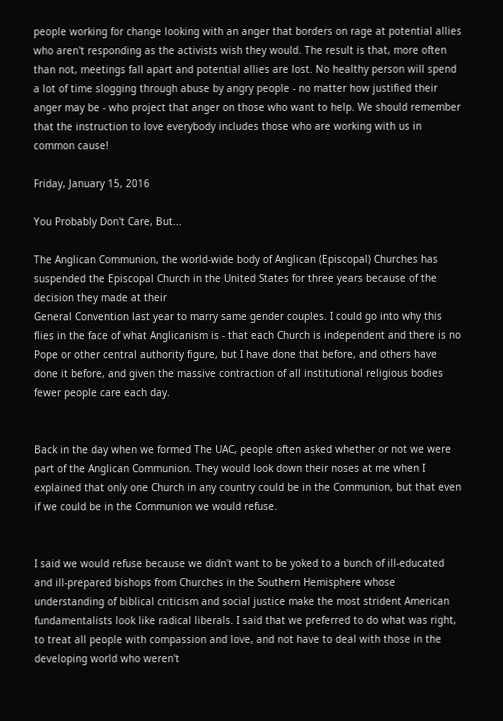people working for change looking with an anger that borders on rage at potential allies who aren't responding as the activists wish they would. The result is that, more often than not, meetings fall apart and potential allies are lost. No healthy person will spend a lot of time slogging through abuse by angry people - no matter how justified their anger may be - who project that anger on those who want to help. We should remember that the instruction to love everybody includes those who are working with us in common cause!

Friday, January 15, 2016

You Probably Don't Care, But...

The Anglican Communion, the world-wide body of Anglican (Episcopal) Churches has suspended the Episcopal Church in the United States for three years because of the decision they made at their
General Convention last year to marry same gender couples. I could go into why this flies in the face of what Anglicanism is - that each Church is independent and there is no Pope or other central authority figure, but I have done that before, and others have done it before, and given the massive contraction of all institutional religious bodies fewer people care each day.


Back in the day when we formed The UAC, people often asked whether or not we were part of the Anglican Communion. They would look down their noses at me when I explained that only one Church in any country could be in the Communion, but that even if we could be in the Communion we would refuse.


I said we would refuse because we didn't want to be yoked to a bunch of ill-educated and ill-prepared bishops from Churches in the Southern Hemisphere whose understanding of biblical criticism and social justice make the most strident American fundamentalists look like radical liberals. I said that we preferred to do what was right, to treat all people with compassion and love, and not have to deal with those in the developing world who weren't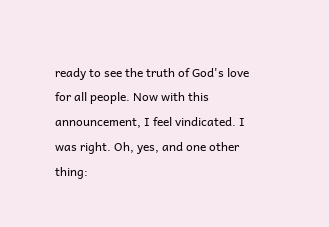ready to see the truth of God's love for all people. Now with this announcement, I feel vindicated. I was right. Oh, yes, and one other thing: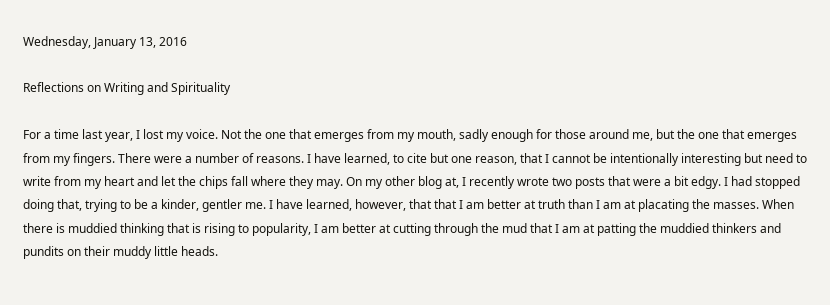Wednesday, January 13, 2016

Reflections on Writing and Spirituality

For a time last year, I lost my voice. Not the one that emerges from my mouth, sadly enough for those around me, but the one that emerges from my fingers. There were a number of reasons. I have learned, to cite but one reason, that I cannot be intentionally interesting but need to write from my heart and let the chips fall where they may. On my other blog at, I recently wrote two posts that were a bit edgy. I had stopped doing that, trying to be a kinder, gentler me. I have learned, however, that that I am better at truth than I am at placating the masses. When there is muddied thinking that is rising to popularity, I am better at cutting through the mud that I am at patting the muddied thinkers and pundits on their muddy little heads.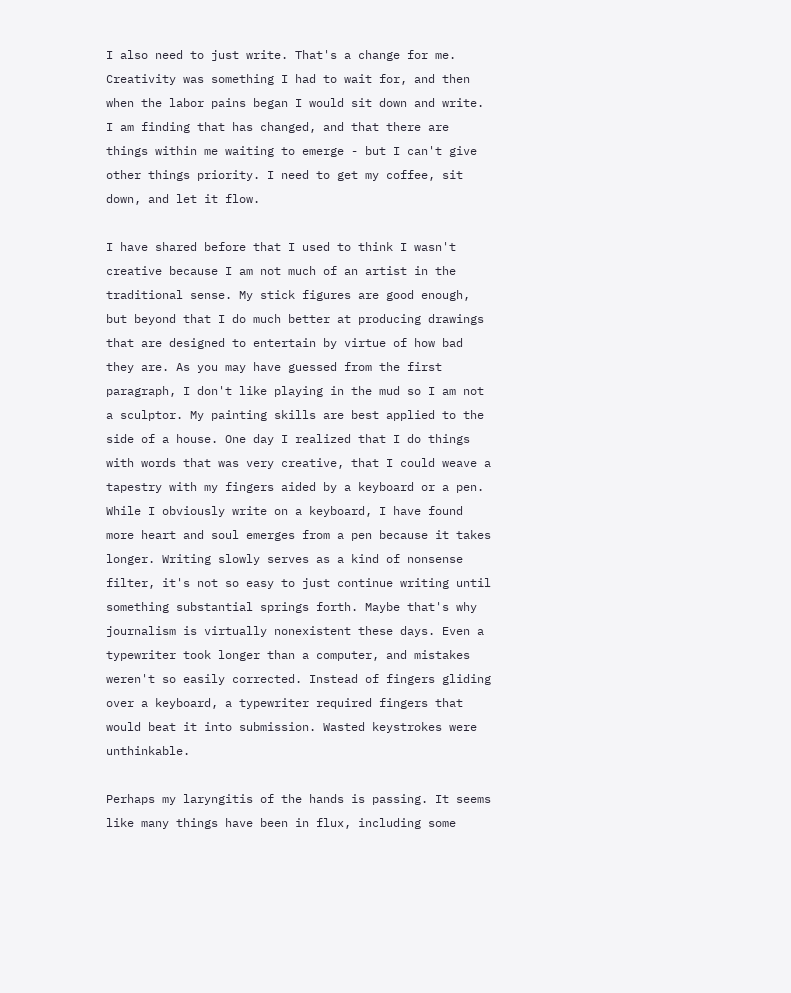I also need to just write. That's a change for me. Creativity was something I had to wait for, and then when the labor pains began I would sit down and write. I am finding that has changed, and that there are things within me waiting to emerge - but I can't give other things priority. I need to get my coffee, sit down, and let it flow.

I have shared before that I used to think I wasn't creative because I am not much of an artist in the traditional sense. My stick figures are good enough, but beyond that I do much better at producing drawings that are designed to entertain by virtue of how bad they are. As you may have guessed from the first paragraph, I don't like playing in the mud so I am not a sculptor. My painting skills are best applied to the side of a house. One day I realized that I do things with words that was very creative, that I could weave a tapestry with my fingers aided by a keyboard or a pen. While I obviously write on a keyboard, I have found more heart and soul emerges from a pen because it takes longer. Writing slowly serves as a kind of nonsense filter, it's not so easy to just continue writing until something substantial springs forth. Maybe that's why journalism is virtually nonexistent these days. Even a typewriter took longer than a computer, and mistakes weren't so easily corrected. Instead of fingers gliding over a keyboard, a typewriter required fingers that would beat it into submission. Wasted keystrokes were unthinkable.

Perhaps my laryngitis of the hands is passing. It seems like many things have been in flux, including some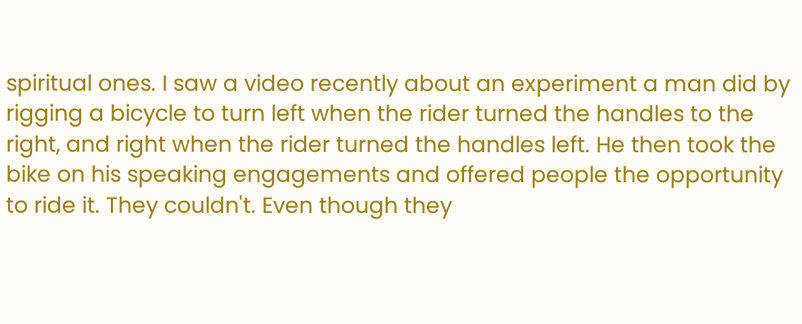spiritual ones. I saw a video recently about an experiment a man did by rigging a bicycle to turn left when the rider turned the handles to the right, and right when the rider turned the handles left. He then took the bike on his speaking engagements and offered people the opportunity to ride it. They couldn't. Even though they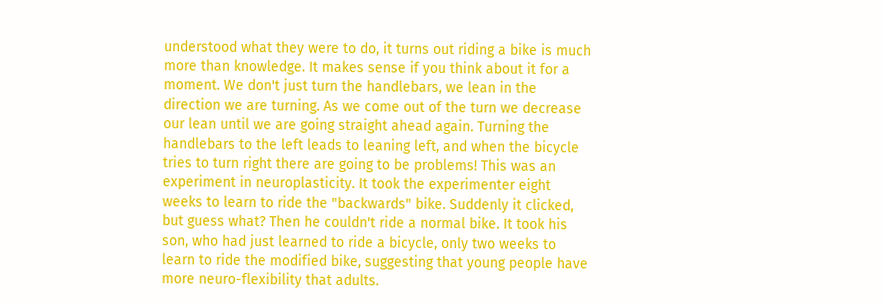understood what they were to do, it turns out riding a bike is much more than knowledge. It makes sense if you think about it for a moment. We don't just turn the handlebars, we lean in the direction we are turning. As we come out of the turn we decrease our lean until we are going straight ahead again. Turning the handlebars to the left leads to leaning left, and when the bicycle tries to turn right there are going to be problems! This was an experiment in neuroplasticity. It took the experimenter eight weeks to learn to ride the "backwards" bike. Suddenly it clicked, but guess what? Then he couldn't ride a normal bike. It took his son, who had just learned to ride a bicycle, only two weeks to learn to ride the modified bike, suggesting that young people have more neuro-flexibility that adults.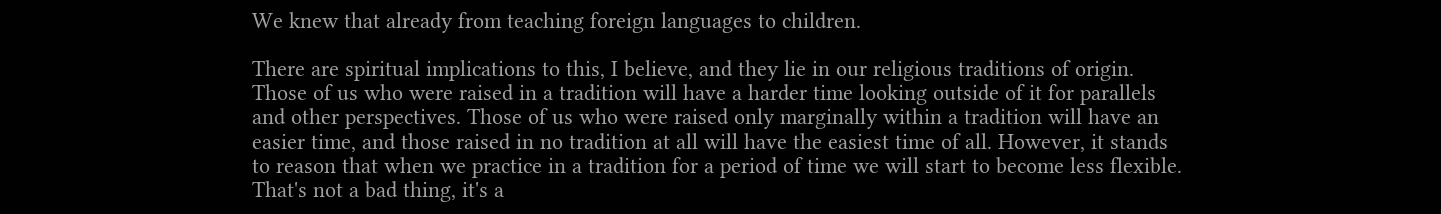We knew that already from teaching foreign languages to children.

There are spiritual implications to this, I believe, and they lie in our religious traditions of origin. Those of us who were raised in a tradition will have a harder time looking outside of it for parallels and other perspectives. Those of us who were raised only marginally within a tradition will have an easier time, and those raised in no tradition at all will have the easiest time of all. However, it stands to reason that when we practice in a tradition for a period of time we will start to become less flexible. That's not a bad thing, it's a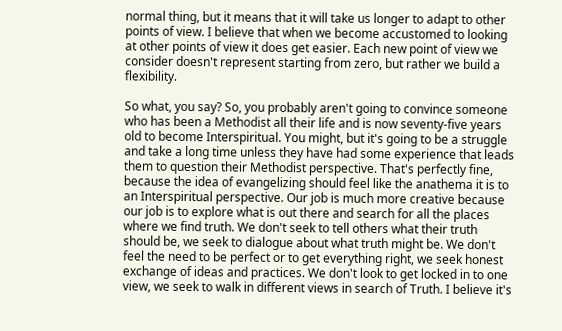normal thing, but it means that it will take us longer to adapt to other points of view. I believe that when we become accustomed to looking at other points of view it does get easier. Each new point of view we consider doesn't represent starting from zero, but rather we build a flexibility.

So what, you say? So, you probably aren't going to convince someone who has been a Methodist all their life and is now seventy-five years old to become Interspiritual. You might, but it's going to be a struggle and take a long time unless they have had some experience that leads them to question their Methodist perspective. That's perfectly fine, because the idea of evangelizing should feel like the anathema it is to an Interspiritual perspective. Our job is much more creative because our job is to explore what is out there and search for all the places where we find truth. We don't seek to tell others what their truth should be, we seek to dialogue about what truth might be. We don't feel the need to be perfect or to get everything right, we seek honest exchange of ideas and practices. We don't look to get locked in to one view, we seek to walk in different views in search of Truth. I believe it's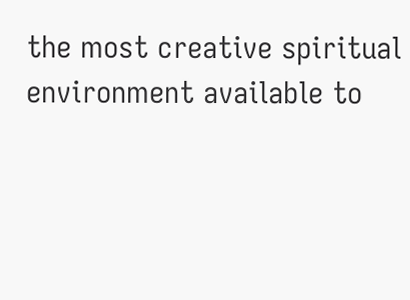the most creative spiritual environment available to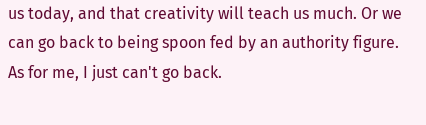us today, and that creativity will teach us much. Or we can go back to being spoon fed by an authority figure. As for me, I just can't go back.